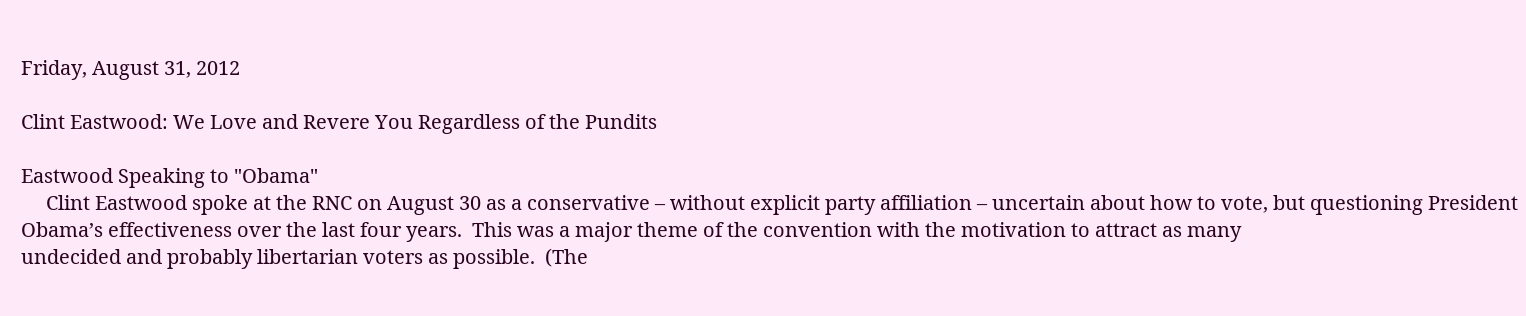Friday, August 31, 2012

Clint Eastwood: We Love and Revere You Regardless of the Pundits

Eastwood Speaking to "Obama"
     Clint Eastwood spoke at the RNC on August 30 as a conservative – without explicit party affiliation – uncertain about how to vote, but questioning President Obama’s effectiveness over the last four years.  This was a major theme of the convention with the motivation to attract as many
undecided and probably libertarian voters as possible.  (The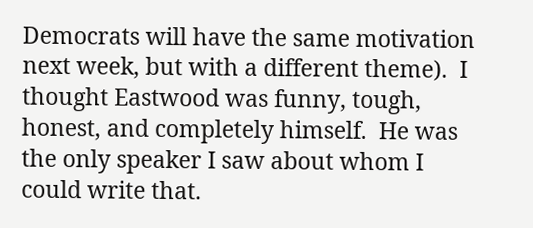Democrats will have the same motivation next week, but with a different theme).  I thought Eastwood was funny, tough, honest, and completely himself.  He was the only speaker I saw about whom I could write that.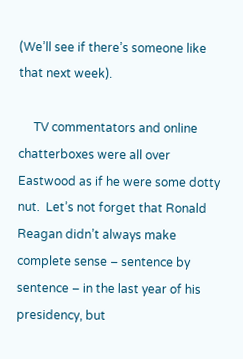(We’ll see if there’s someone like that next week).

     TV commentators and online chatterboxes were all over Eastwood as if he were some dotty nut.  Let’s not forget that Ronald Reagan didn’t always make complete sense – sentence by sentence – in the last year of his presidency, but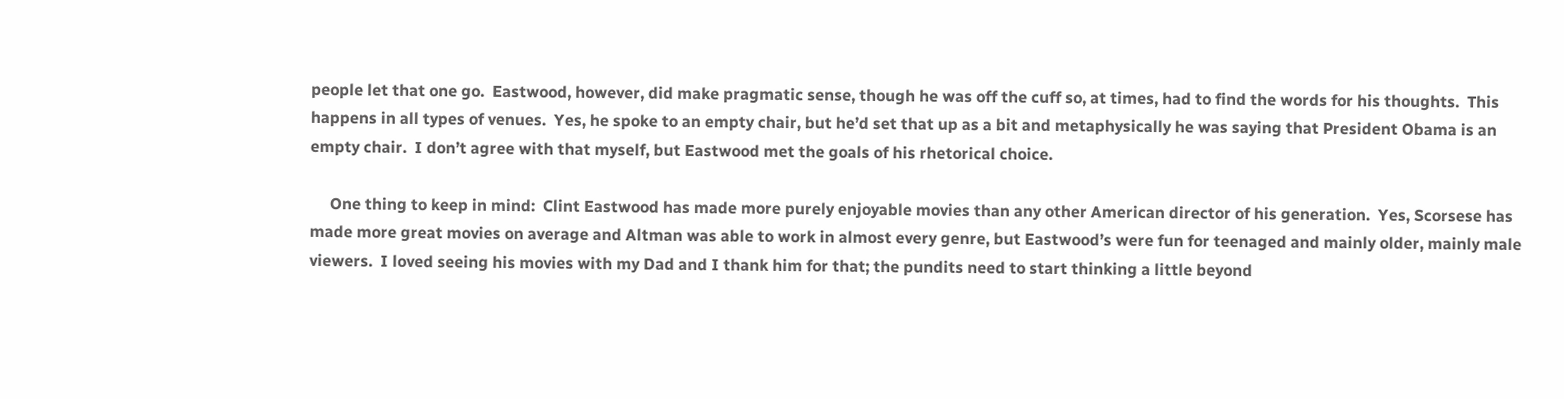people let that one go.  Eastwood, however, did make pragmatic sense, though he was off the cuff so, at times, had to find the words for his thoughts.  This happens in all types of venues.  Yes, he spoke to an empty chair, but he’d set that up as a bit and metaphysically he was saying that President Obama is an empty chair.  I don’t agree with that myself, but Eastwood met the goals of his rhetorical choice.

     One thing to keep in mind:  Clint Eastwood has made more purely enjoyable movies than any other American director of his generation.  Yes, Scorsese has made more great movies on average and Altman was able to work in almost every genre, but Eastwood’s were fun for teenaged and mainly older, mainly male viewers.  I loved seeing his movies with my Dad and I thank him for that; the pundits need to start thinking a little beyond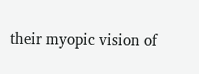their myopic vision of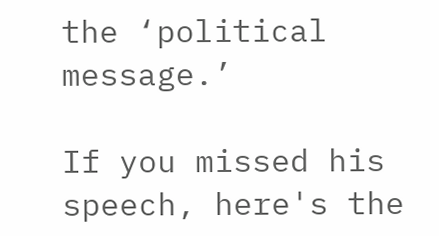the ‘political message.’

If you missed his speech, here's the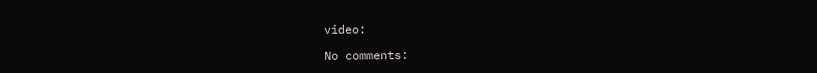video:

No comments: